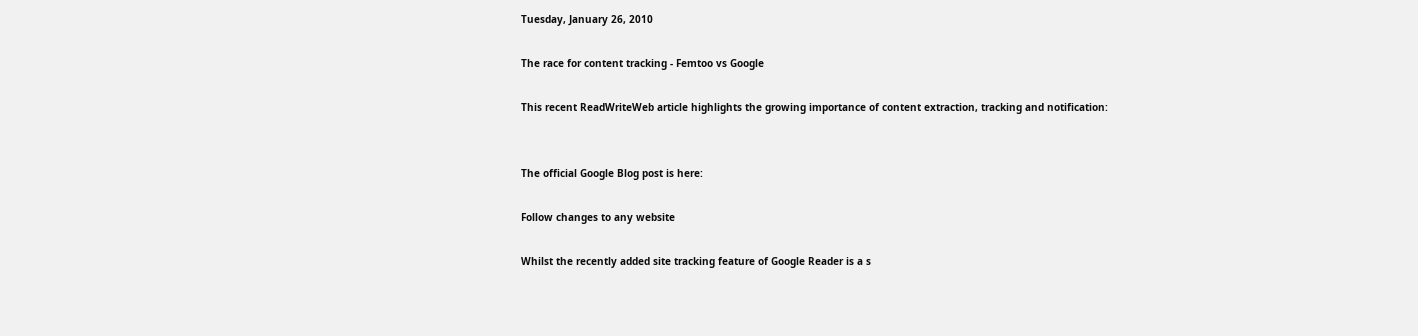Tuesday, January 26, 2010

The race for content tracking - Femtoo vs Google

This recent ReadWriteWeb article highlights the growing importance of content extraction, tracking and notification:


The official Google Blog post is here:

Follow changes to any website

Whilst the recently added site tracking feature of Google Reader is a s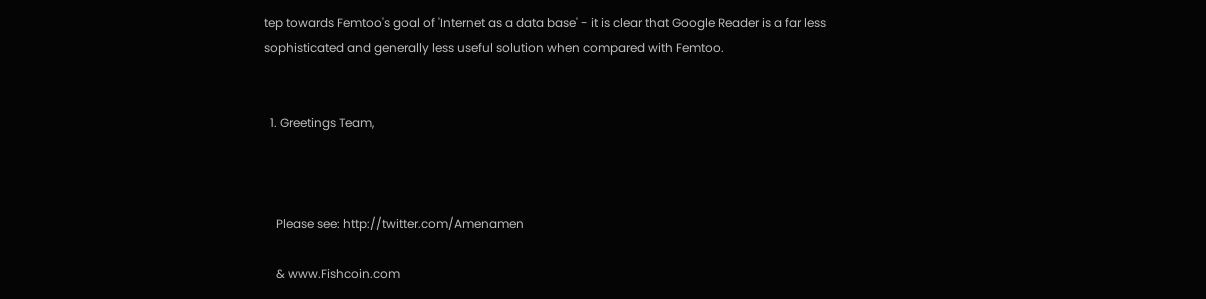tep towards Femtoo's goal of 'Internet as a data base' - it is clear that Google Reader is a far less sophisticated and generally less useful solution when compared with Femtoo.


  1. Greetings Team,



    Please see: http://twitter.com/Amenamen

    & www.Fishcoin.com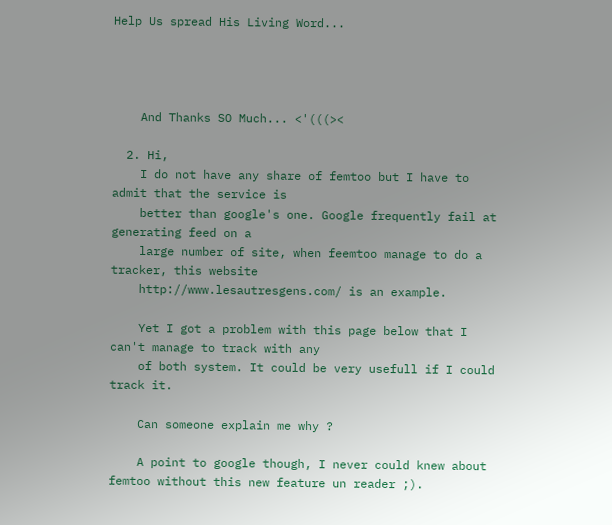Help Us spread His Living Word...




    And Thanks SO Much... <'(((><

  2. Hi,
    I do not have any share of femtoo but I have to admit that the service is
    better than google's one. Google frequently fail at generating feed on a
    large number of site, when feemtoo manage to do a tracker, this website
    http://www.lesautresgens.com/ is an example.

    Yet I got a problem with this page below that I can't manage to track with any
    of both system. It could be very usefull if I could track it.

    Can someone explain me why ?

    A point to google though, I never could knew about femtoo without this new feature un reader ;).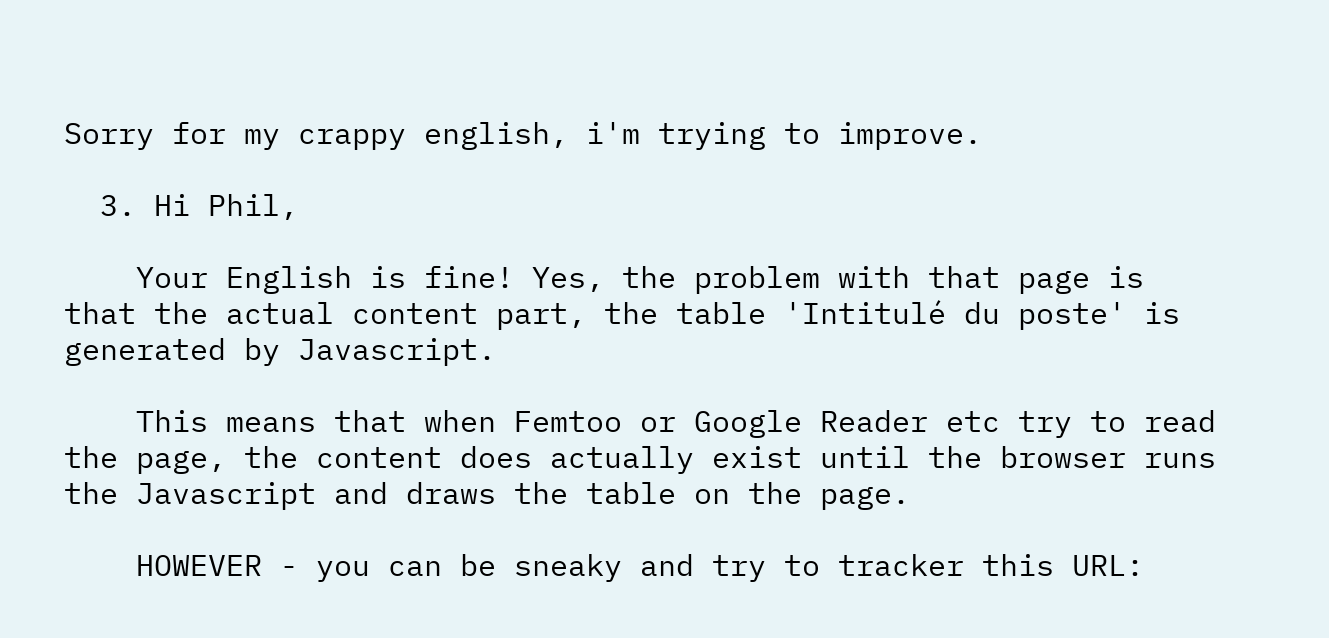Sorry for my crappy english, i'm trying to improve.

  3. Hi Phil,

    Your English is fine! Yes, the problem with that page is that the actual content part, the table 'Intitulé du poste' is generated by Javascript.

    This means that when Femtoo or Google Reader etc try to read the page, the content does actually exist until the browser runs the Javascript and draws the table on the page.

    HOWEVER - you can be sneaky and try to tracker this URL: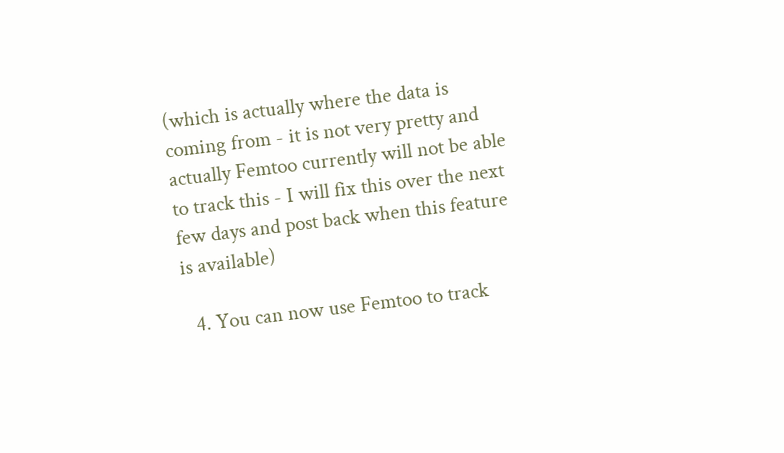(which is actually where the data is coming from - it is not very pretty and actually Femtoo currently will not be able to track this - I will fix this over the next few days and post back when this feature is available)

  4. You can now use Femtoo to track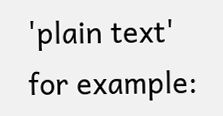'plain text' for example: